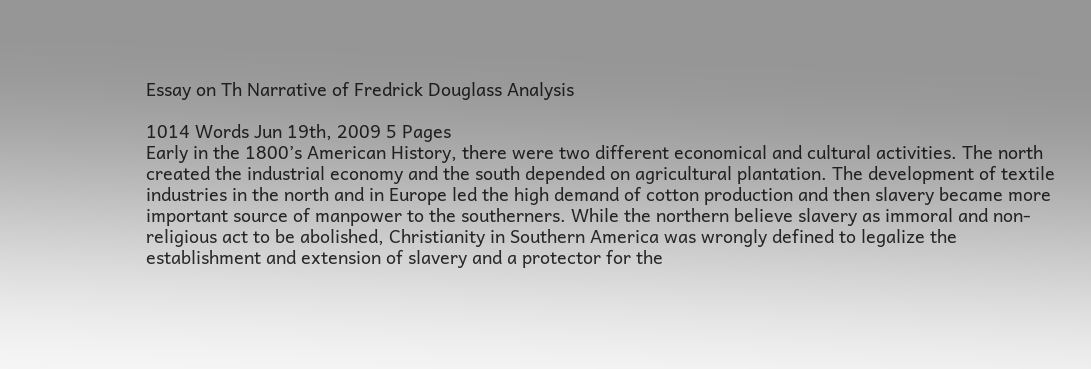Essay on Th Narrative of Fredrick Douglass Analysis

1014 Words Jun 19th, 2009 5 Pages
Early in the 1800’s American History, there were two different economical and cultural activities. The north created the industrial economy and the south depended on agricultural plantation. The development of textile industries in the north and in Europe led the high demand of cotton production and then slavery became more important source of manpower to the southerners. While the northern believe slavery as immoral and non-religious act to be abolished, Christianity in Southern America was wrongly defined to legalize the establishment and extension of slavery and a protector for the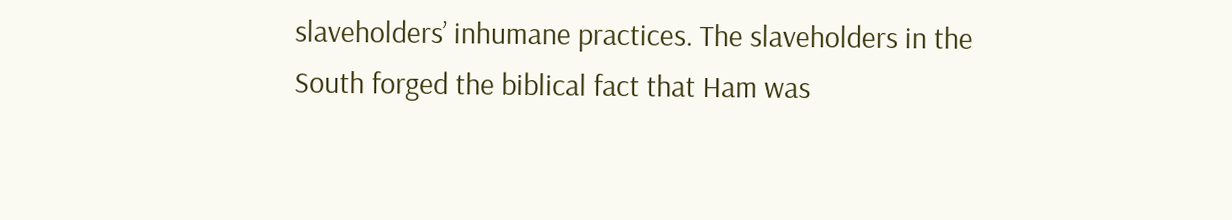slaveholders’ inhumane practices. The slaveholders in the South forged the biblical fact that Ham was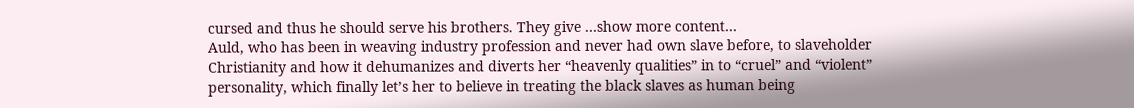cursed and thus he should serve his brothers. They give …show more content…
Auld, who has been in weaving industry profession and never had own slave before, to slaveholder Christianity and how it dehumanizes and diverts her “heavenly qualities” in to “cruel” and “violent” personality, which finally let’s her to believe in treating the black slaves as human being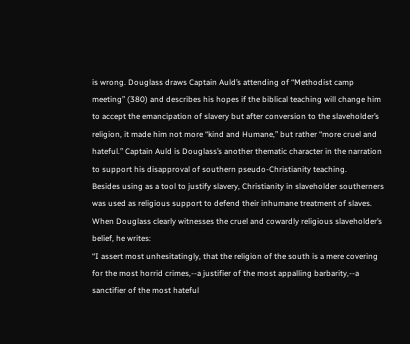is wrong. Douglass draws Captain Auld’s attending of “Methodist camp meeting” (380) and describes his hopes if the biblical teaching will change him to accept the emancipation of slavery but after conversion to the slaveholder’s religion, it made him not more “kind and Humane,” but rather “more cruel and hateful.” Captain Auld is Douglass’s another thematic character in the narration to support his disapproval of southern pseudo-Christianity teaching.
Besides using as a tool to justify slavery, Christianity in slaveholder southerners was used as religious support to defend their inhumane treatment of slaves. When Douglass clearly witnesses the cruel and cowardly religious slaveholder’s belief, he writes:
“I assert most unhesitatingly, that the religion of the south is a mere covering for the most horrid crimes,--a justifier of the most appalling barbarity,--a sanctifier of the most hateful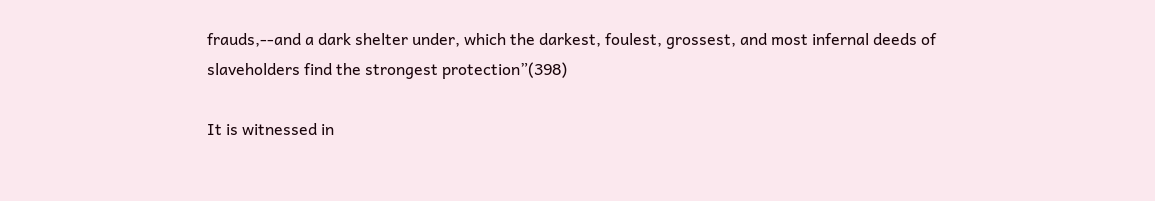frauds,--and a dark shelter under, which the darkest, foulest, grossest, and most infernal deeds of slaveholders find the strongest protection”(398)

It is witnessed in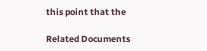this point that the

Related Documents